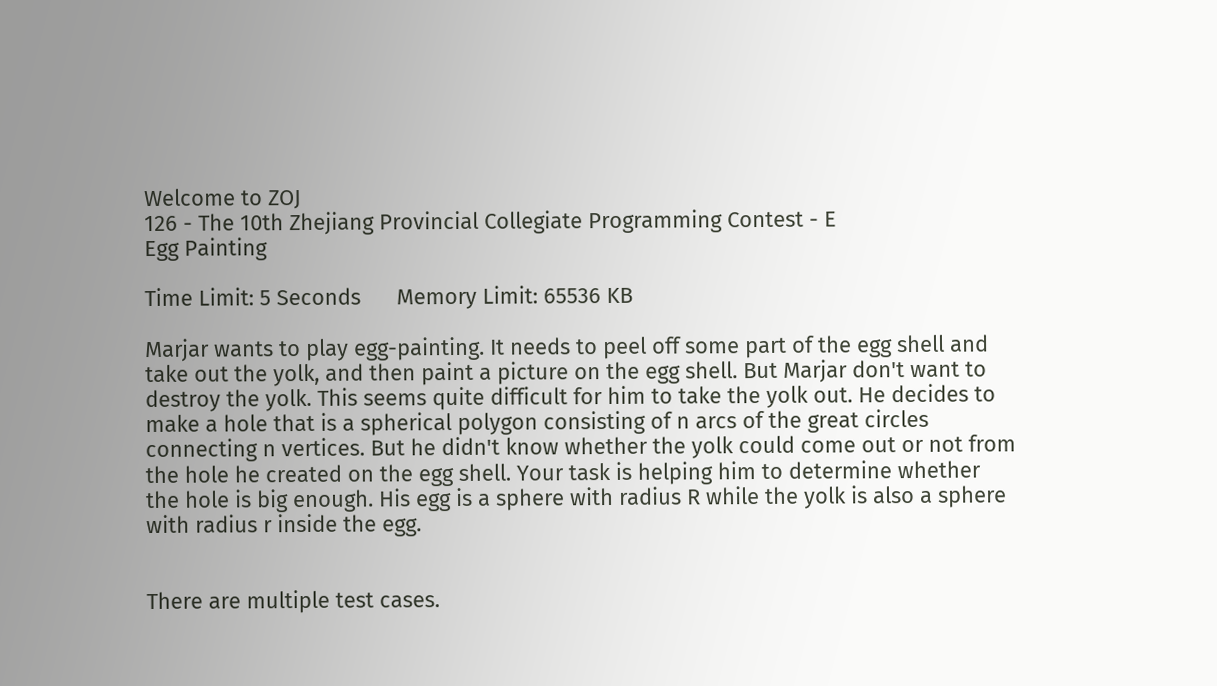Welcome to ZOJ
126 - The 10th Zhejiang Provincial Collegiate Programming Contest - E
Egg Painting

Time Limit: 5 Seconds      Memory Limit: 65536 KB

Marjar wants to play egg-painting. It needs to peel off some part of the egg shell and take out the yolk, and then paint a picture on the egg shell. But Marjar don't want to destroy the yolk. This seems quite difficult for him to take the yolk out. He decides to make a hole that is a spherical polygon consisting of n arcs of the great circles connecting n vertices. But he didn't know whether the yolk could come out or not from the hole he created on the egg shell. Your task is helping him to determine whether the hole is big enough. His egg is a sphere with radius R while the yolk is also a sphere with radius r inside the egg.


There are multiple test cases.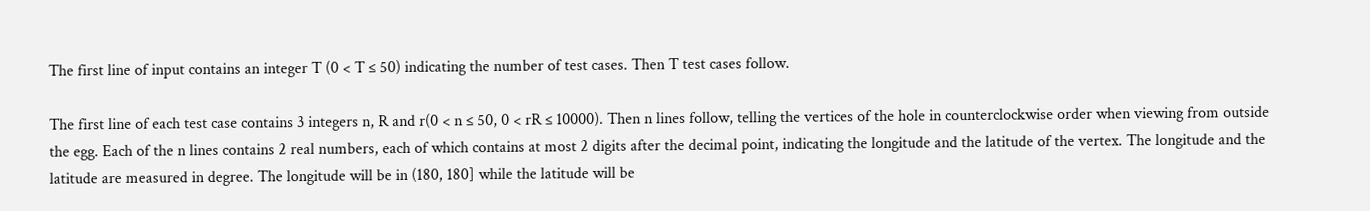The first line of input contains an integer T (0 < T ≤ 50) indicating the number of test cases. Then T test cases follow.

The first line of each test case contains 3 integers n, R and r(0 < n ≤ 50, 0 < rR ≤ 10000). Then n lines follow, telling the vertices of the hole in counterclockwise order when viewing from outside the egg. Each of the n lines contains 2 real numbers, each of which contains at most 2 digits after the decimal point, indicating the longitude and the latitude of the vertex. The longitude and the latitude are measured in degree. The longitude will be in (180, 180] while the latitude will be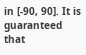in [-90, 90]. It is guaranteed that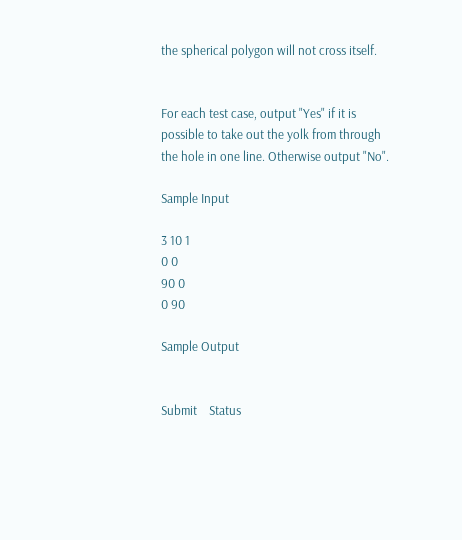the spherical polygon will not cross itself.


For each test case, output "Yes" if it is possible to take out the yolk from through the hole in one line. Otherwise output "No".

Sample Input

3 10 1
0 0
90 0
0 90

Sample Output


Submit    Status